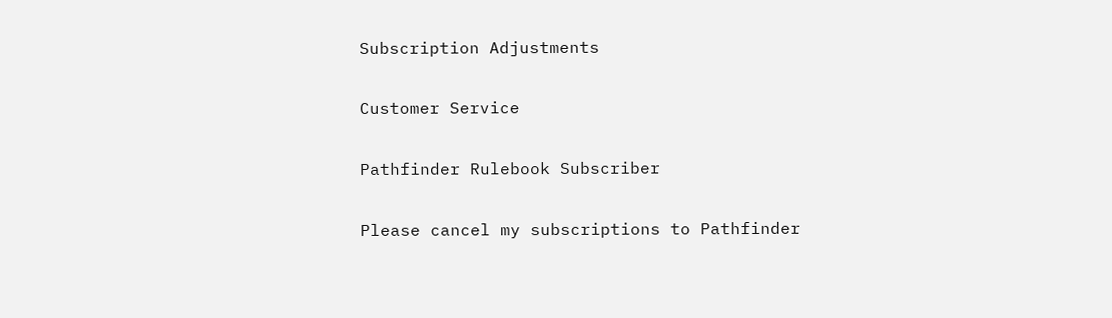Subscription Adjustments

Customer Service

Pathfinder Rulebook Subscriber

Please cancel my subscriptions to Pathfinder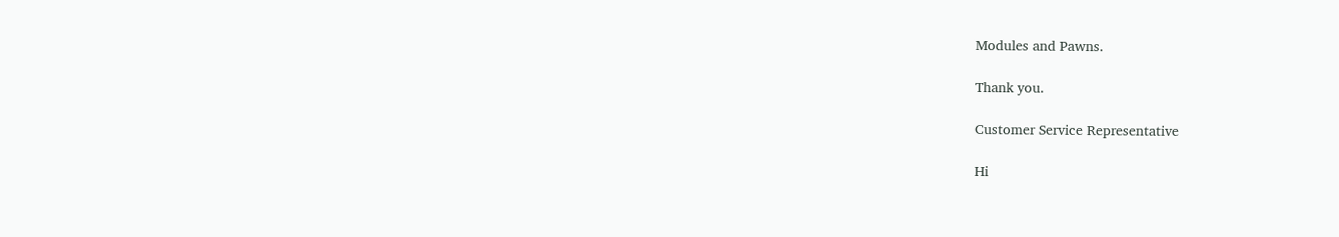Modules and Pawns.

Thank you.

Customer Service Representative

Hi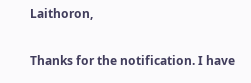Laithoron,

Thanks for the notification. I have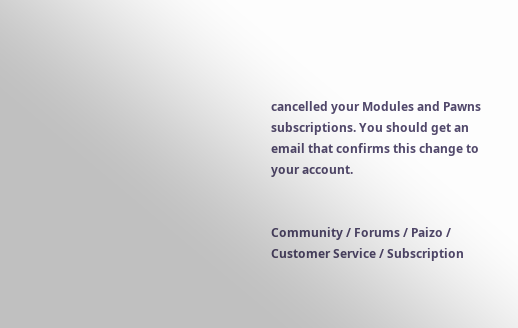cancelled your Modules and Pawns subscriptions. You should get an email that confirms this change to your account.


Community / Forums / Paizo / Customer Service / Subscription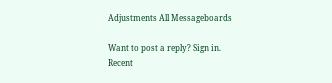Adjustments All Messageboards

Want to post a reply? Sign in.
Recent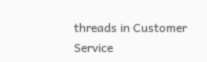threads in Customer Service